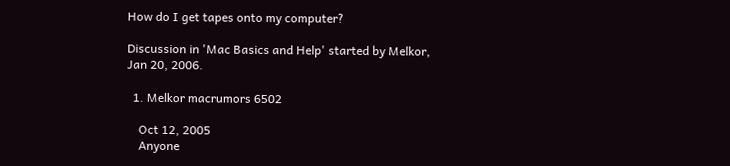How do I get tapes onto my computer?

Discussion in 'Mac Basics and Help' started by Melkor, Jan 20, 2006.

  1. Melkor macrumors 6502

    Oct 12, 2005
    Anyone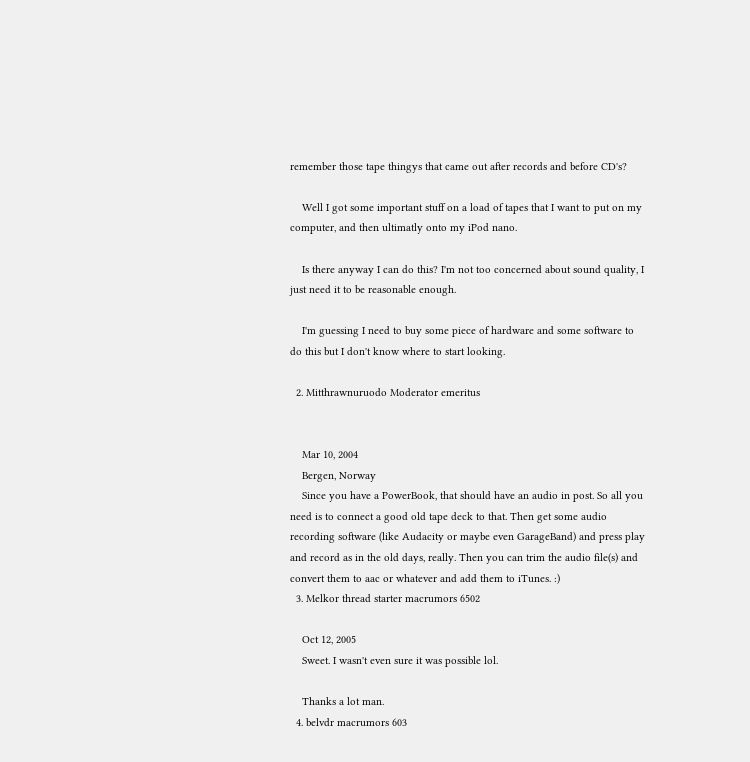remember those tape thingys that came out after records and before CD's?

    Well I got some important stuff on a load of tapes that I want to put on my computer, and then ultimatly onto my iPod nano.

    Is there anyway I can do this? I'm not too concerned about sound quality, I just need it to be reasonable enough.

    I'm guessing I need to buy some piece of hardware and some software to do this but I don't know where to start looking.

  2. Mitthrawnuruodo Moderator emeritus


    Mar 10, 2004
    Bergen, Norway
    Since you have a PowerBook, that should have an audio in post. So all you need is to connect a good old tape deck to that. Then get some audio recording software (like Audacity or maybe even GarageBand) and press play and record as in the old days, really. Then you can trim the audio file(s) and convert them to aac or whatever and add them to iTunes. :)
  3. Melkor thread starter macrumors 6502

    Oct 12, 2005
    Sweet. I wasn't even sure it was possible lol.

    Thanks a lot man.
  4. belvdr macrumors 603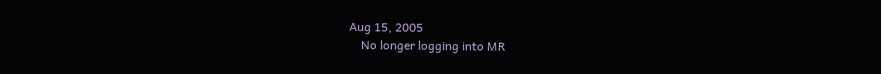Aug 15, 2005
    No longer logging into MR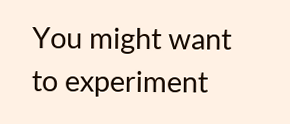You might want to experiment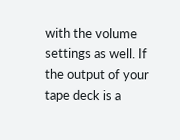with the volume settings as well. If the output of your tape deck is a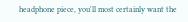headphone piece, you'll most certainly want the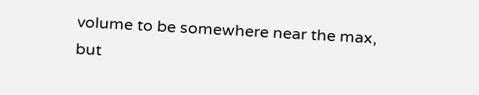volume to be somewhere near the max, but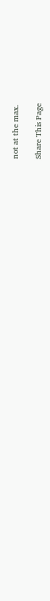not at the max.

Share This Page